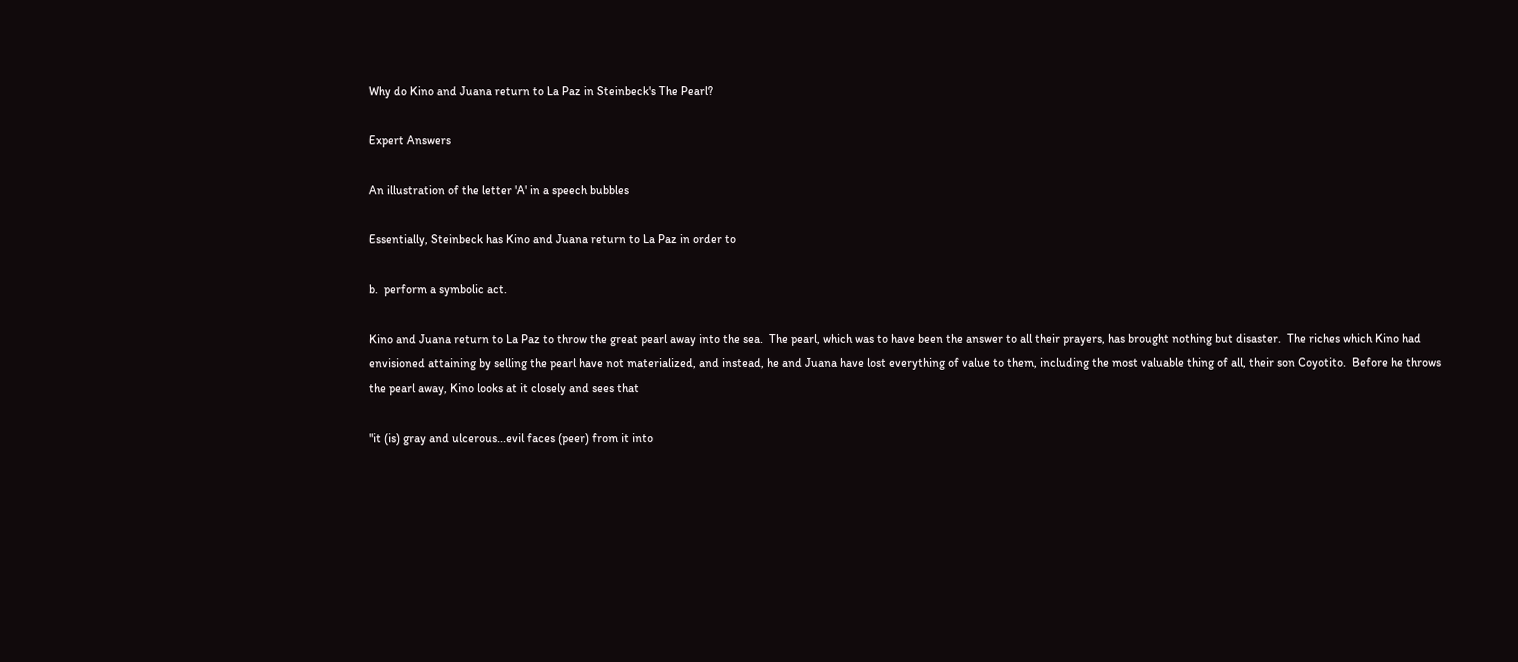Why do Kino and Juana return to La Paz in Steinbeck's The Pearl?

Expert Answers

An illustration of the letter 'A' in a speech bubbles

Essentially, Steinbeck has Kino and Juana return to La Paz in order to

b.  perform a symbolic act.

Kino and Juana return to La Paz to throw the great pearl away into the sea.  The pearl, which was to have been the answer to all their prayers, has brought nothing but disaster.  The riches which Kino had envisioned attaining by selling the pearl have not materialized, and instead, he and Juana have lost everything of value to them, including the most valuable thing of all, their son Coyotito.  Before he throws the pearl away, Kino looks at it closely and sees that

"it (is) gray and ulcerous...evil faces (peer) from it into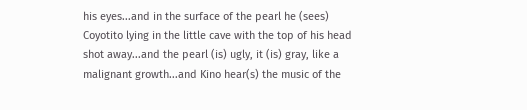his eyes...and in the surface of the pearl he (sees) Coyotito lying in the little cave with the top of his head shot away...and the pearl (is) ugly, it (is) gray, like a malignant growth...and Kino hear(s) the music of the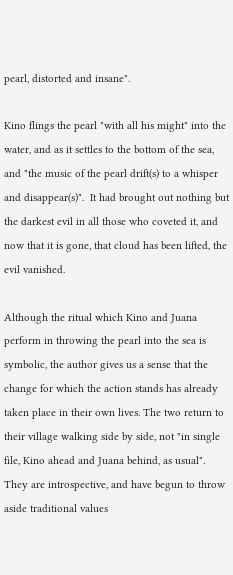pearl, distorted and insane".

Kino flings the pearl "with all his might" into the water, and as it settles to the bottom of the sea, and "the music of the pearl drift(s) to a whisper and disappear(s)".  It had brought out nothing but the darkest evil in all those who coveted it, and now that it is gone, that cloud has been lifted, the evil vanished.

Although the ritual which Kino and Juana perform in throwing the pearl into the sea is symbolic, the author gives us a sense that the change for which the action stands has already taken place in their own lives. The two return to their village walking side by side, not "in single file, Kino ahead and Juana behind, as usual".  They are introspective, and have begun to throw aside traditional values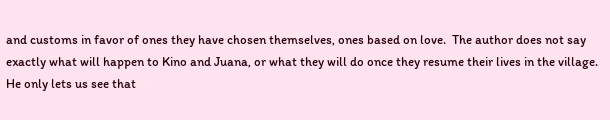and customs in favor of ones they have chosen themselves, ones based on love.  The author does not say exactly what will happen to Kino and Juana, or what they will do once they resume their lives in the village.  He only lets us see that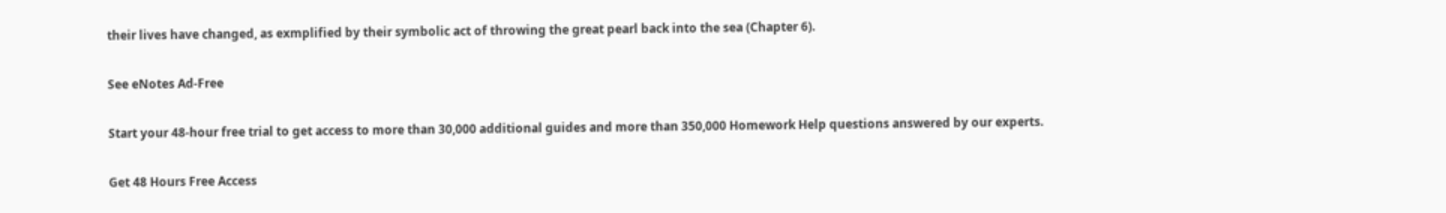their lives have changed, as exmplified by their symbolic act of throwing the great pearl back into the sea (Chapter 6).

See eNotes Ad-Free

Start your 48-hour free trial to get access to more than 30,000 additional guides and more than 350,000 Homework Help questions answered by our experts.

Get 48 Hours Free Access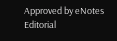Approved by eNotes Editorial